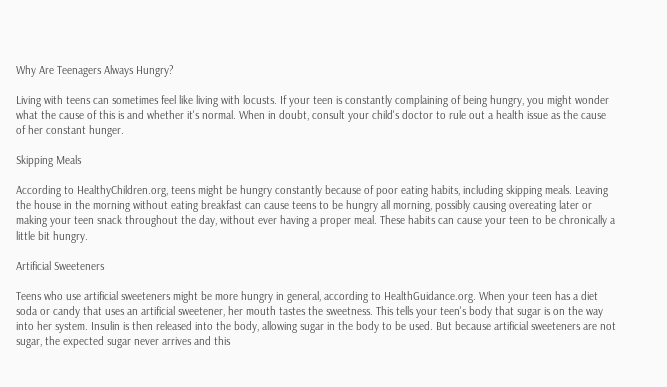Why Are Teenagers Always Hungry?

Living with teens can sometimes feel like living with locusts. If your teen is constantly complaining of being hungry, you might wonder what the cause of this is and whether it's normal. When in doubt, consult your child's doctor to rule out a health issue as the cause of her constant hunger.

Skipping Meals

According to HealthyChildren.org, teens might be hungry constantly because of poor eating habits, including skipping meals. Leaving the house in the morning without eating breakfast can cause teens to be hungry all morning, possibly causing overeating later or making your teen snack throughout the day, without ever having a proper meal. These habits can cause your teen to be chronically a little bit hungry.

Artificial Sweeteners

Teens who use artificial sweeteners might be more hungry in general, according to HealthGuidance.org. When your teen has a diet soda or candy that uses an artificial sweetener, her mouth tastes the sweetness. This tells your teen's body that sugar is on the way into her system. Insulin is then released into the body, allowing sugar in the body to be used. But because artificial sweeteners are not sugar, the expected sugar never arrives and this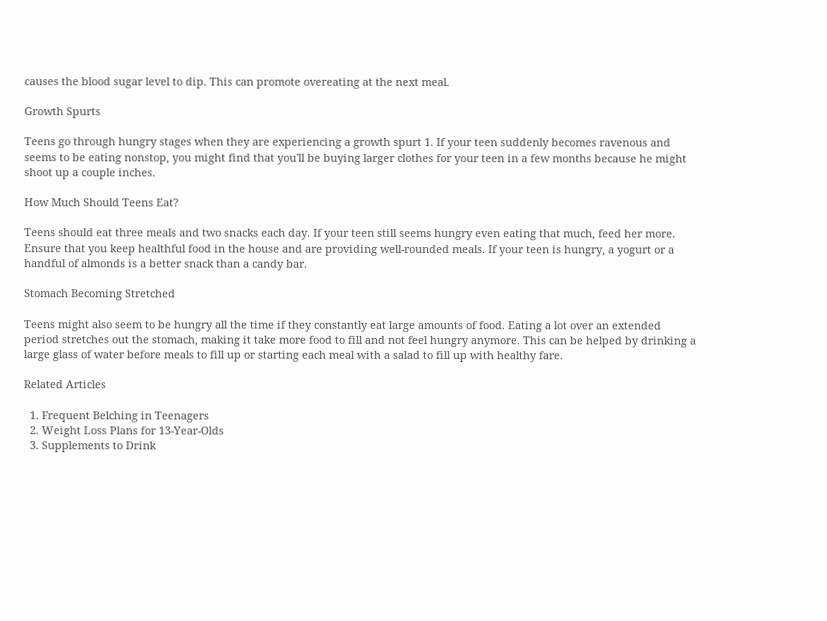causes the blood sugar level to dip. This can promote overeating at the next meal.

Growth Spurts

Teens go through hungry stages when they are experiencing a growth spurt 1. If your teen suddenly becomes ravenous and seems to be eating nonstop, you might find that you'll be buying larger clothes for your teen in a few months because he might shoot up a couple inches.

How Much Should Teens Eat?

Teens should eat three meals and two snacks each day. If your teen still seems hungry even eating that much, feed her more. Ensure that you keep healthful food in the house and are providing well-rounded meals. If your teen is hungry, a yogurt or a handful of almonds is a better snack than a candy bar.

Stomach Becoming Stretched

Teens might also seem to be hungry all the time if they constantly eat large amounts of food. Eating a lot over an extended period stretches out the stomach, making it take more food to fill and not feel hungry anymore. This can be helped by drinking a large glass of water before meals to fill up or starting each meal with a salad to fill up with healthy fare.

Related Articles

  1. Frequent Belching in Teenagers
  2. Weight Loss Plans for 13-Year-Olds
  3. Supplements to Drink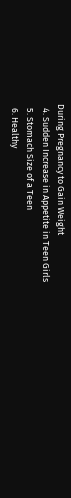During Pregnancy to Gain Weight
  4. Sudden Increase in Appetite in Teen Girls
  5. Stomach Size of a Teen
  6. Healthy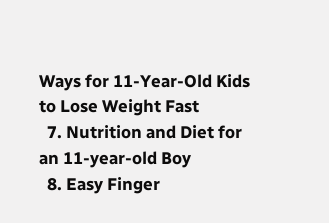Ways for 11-Year-Old Kids to Lose Weight Fast
  7. Nutrition and Diet for an 11-year-old Boy
  8. Easy Finger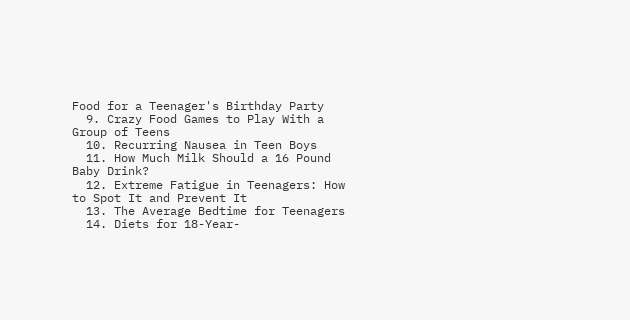Food for a Teenager's Birthday Party
  9. Crazy Food Games to Play With a Group of Teens
  10. Recurring Nausea in Teen Boys
  11. How Much Milk Should a 16 Pound Baby Drink?
  12. Extreme Fatigue in Teenagers: How to Spot It and Prevent It
  13. The Average Bedtime for Teenagers
  14. Diets for 18-Year-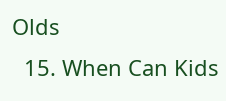Olds
  15. When Can Kids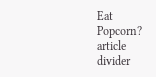Eat Popcorn?
article divider